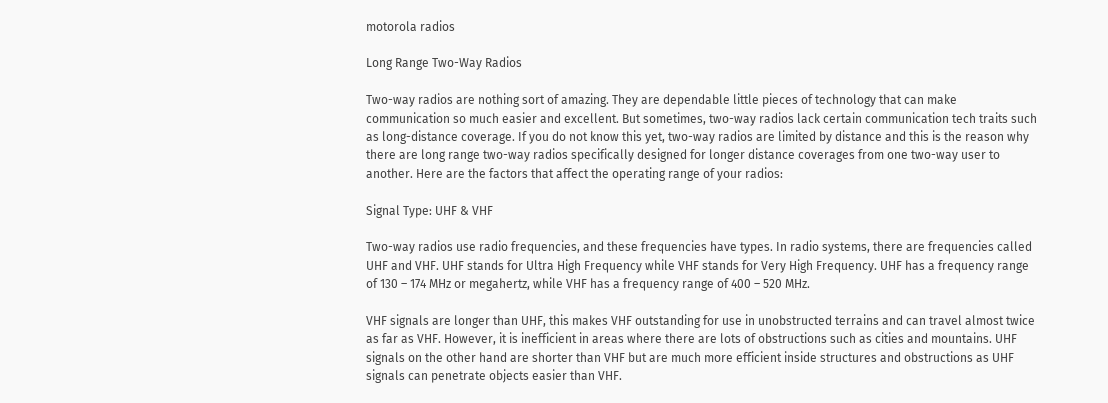motorola radios

Long Range Two-Way Radios

Two-way radios are nothing sort of amazing. They are dependable little pieces of technology that can make communication so much easier and excellent. But sometimes, two-way radios lack certain communication tech traits such as long-distance coverage. If you do not know this yet, two-way radios are limited by distance and this is the reason why there are long range two-way radios specifically designed for longer distance coverages from one two-way user to another. Here are the factors that affect the operating range of your radios:

Signal Type: UHF & VHF

Two-way radios use radio frequencies, and these frequencies have types. In radio systems, there are frequencies called UHF and VHF. UHF stands for Ultra High Frequency while VHF stands for Very High Frequency. UHF has a frequency range of 130 – 174 MHz or megahertz, while VHF has a frequency range of 400 – 520 MHz.

VHF signals are longer than UHF, this makes VHF outstanding for use in unobstructed terrains and can travel almost twice as far as VHF. However, it is inefficient in areas where there are lots of obstructions such as cities and mountains. UHF signals on the other hand are shorter than VHF but are much more efficient inside structures and obstructions as UHF signals can penetrate objects easier than VHF.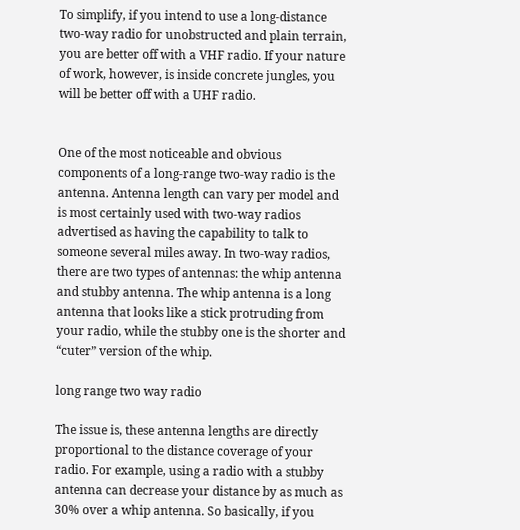To simplify, if you intend to use a long-distance two-way radio for unobstructed and plain terrain, you are better off with a VHF radio. If your nature of work, however, is inside concrete jungles, you will be better off with a UHF radio.


One of the most noticeable and obvious components of a long-range two-way radio is the antenna. Antenna length can vary per model and is most certainly used with two-way radios advertised as having the capability to talk to someone several miles away. In two-way radios, there are two types of antennas: the whip antenna and stubby antenna. The whip antenna is a long antenna that looks like a stick protruding from your radio, while the stubby one is the shorter and “cuter” version of the whip.

long range two way radio

The issue is, these antenna lengths are directly proportional to the distance coverage of your radio. For example, using a radio with a stubby antenna can decrease your distance by as much as 30% over a whip antenna. So basically, if you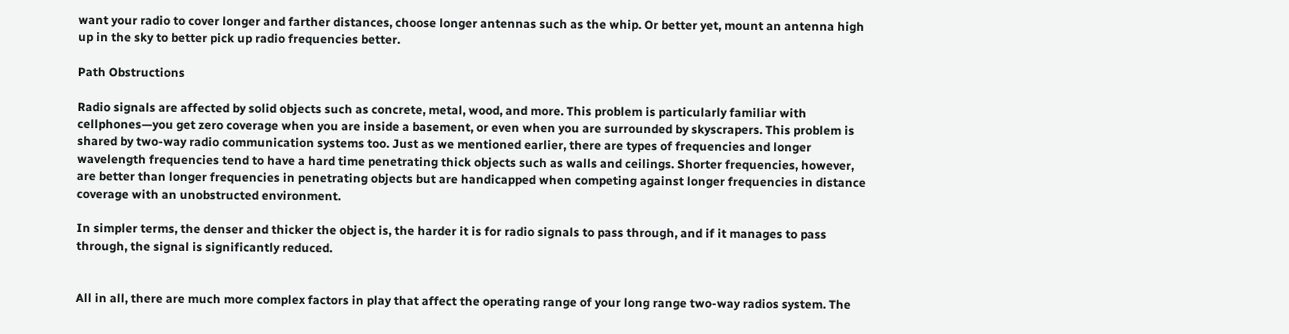want your radio to cover longer and farther distances, choose longer antennas such as the whip. Or better yet, mount an antenna high up in the sky to better pick up radio frequencies better.

Path Obstructions

Radio signals are affected by solid objects such as concrete, metal, wood, and more. This problem is particularly familiar with cellphones—you get zero coverage when you are inside a basement, or even when you are surrounded by skyscrapers. This problem is shared by two-way radio communication systems too. Just as we mentioned earlier, there are types of frequencies and longer wavelength frequencies tend to have a hard time penetrating thick objects such as walls and ceilings. Shorter frequencies, however, are better than longer frequencies in penetrating objects but are handicapped when competing against longer frequencies in distance coverage with an unobstructed environment.

In simpler terms, the denser and thicker the object is, the harder it is for radio signals to pass through, and if it manages to pass through, the signal is significantly reduced.


All in all, there are much more complex factors in play that affect the operating range of your long range two-way radios system. The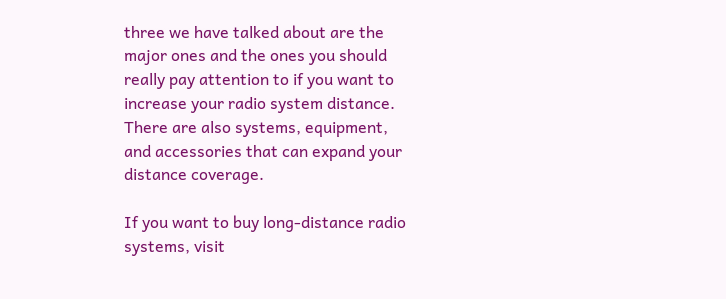three we have talked about are the major ones and the ones you should really pay attention to if you want to increase your radio system distance. There are also systems, equipment, and accessories that can expand your distance coverage.

If you want to buy long-distance radio systems, visit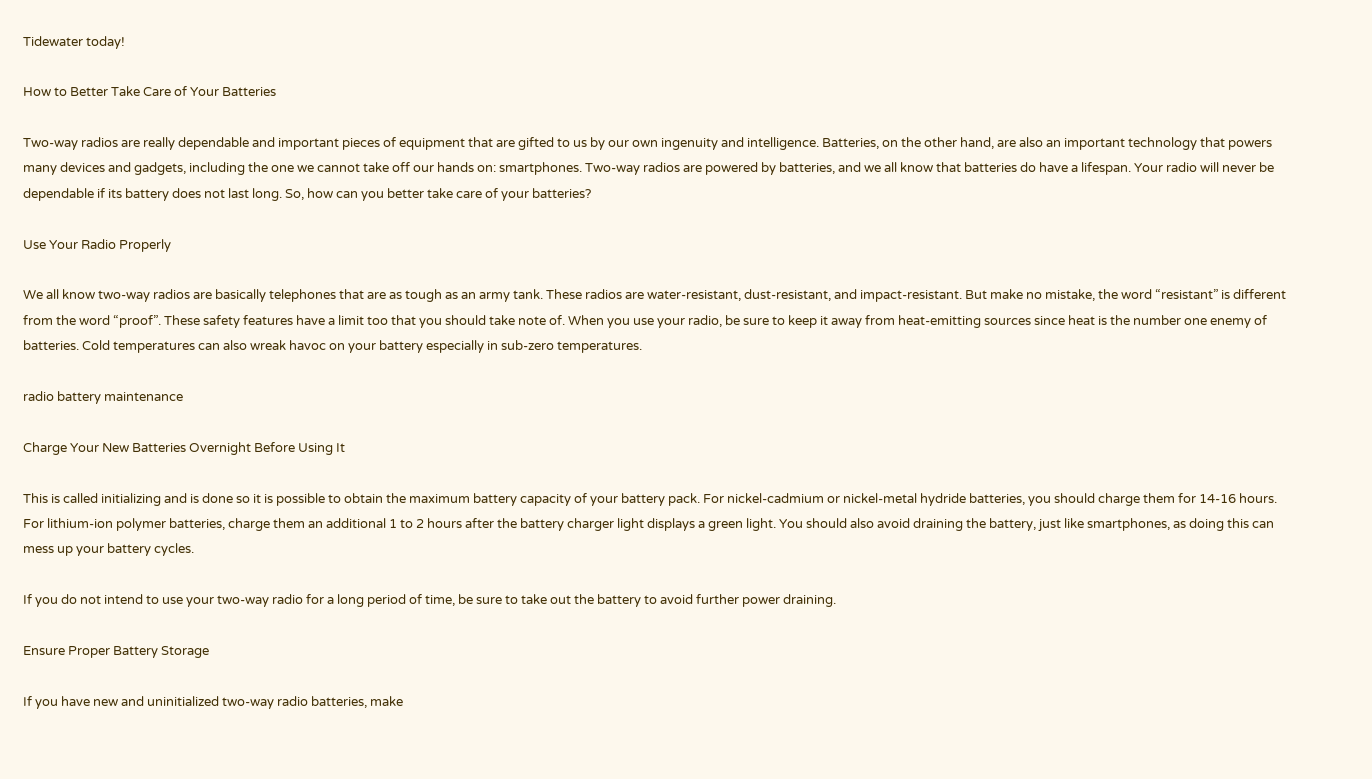Tidewater today!

How to Better Take Care of Your Batteries

Two-way radios are really dependable and important pieces of equipment that are gifted to us by our own ingenuity and intelligence. Batteries, on the other hand, are also an important technology that powers many devices and gadgets, including the one we cannot take off our hands on: smartphones. Two-way radios are powered by batteries, and we all know that batteries do have a lifespan. Your radio will never be dependable if its battery does not last long. So, how can you better take care of your batteries?

Use Your Radio Properly

We all know two-way radios are basically telephones that are as tough as an army tank. These radios are water-resistant, dust-resistant, and impact-resistant. But make no mistake, the word “resistant” is different from the word “proof”. These safety features have a limit too that you should take note of. When you use your radio, be sure to keep it away from heat-emitting sources since heat is the number one enemy of batteries. Cold temperatures can also wreak havoc on your battery especially in sub-zero temperatures.

radio battery maintenance

Charge Your New Batteries Overnight Before Using It

This is called initializing and is done so it is possible to obtain the maximum battery capacity of your battery pack. For nickel-cadmium or nickel-metal hydride batteries, you should charge them for 14-16 hours. For lithium-ion polymer batteries, charge them an additional 1 to 2 hours after the battery charger light displays a green light. You should also avoid draining the battery, just like smartphones, as doing this can mess up your battery cycles.

If you do not intend to use your two-way radio for a long period of time, be sure to take out the battery to avoid further power draining.

Ensure Proper Battery Storage

If you have new and uninitialized two-way radio batteries, make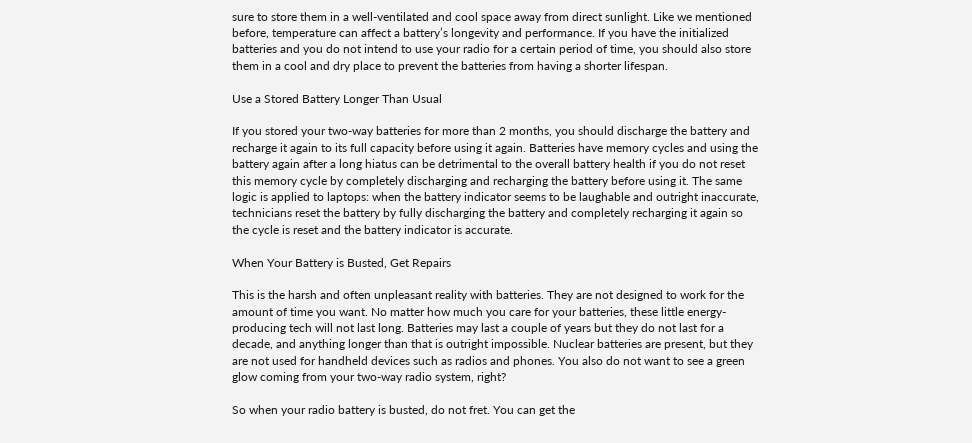sure to store them in a well-ventilated and cool space away from direct sunlight. Like we mentioned before, temperature can affect a battery’s longevity and performance. If you have the initialized batteries and you do not intend to use your radio for a certain period of time, you should also store them in a cool and dry place to prevent the batteries from having a shorter lifespan.

Use a Stored Battery Longer Than Usual

If you stored your two-way batteries for more than 2 months, you should discharge the battery and recharge it again to its full capacity before using it again. Batteries have memory cycles and using the battery again after a long hiatus can be detrimental to the overall battery health if you do not reset this memory cycle by completely discharging and recharging the battery before using it. The same logic is applied to laptops: when the battery indicator seems to be laughable and outright inaccurate, technicians reset the battery by fully discharging the battery and completely recharging it again so the cycle is reset and the battery indicator is accurate.

When Your Battery is Busted, Get Repairs

This is the harsh and often unpleasant reality with batteries. They are not designed to work for the amount of time you want. No matter how much you care for your batteries, these little energy-producing tech will not last long. Batteries may last a couple of years but they do not last for a decade, and anything longer than that is outright impossible. Nuclear batteries are present, but they are not used for handheld devices such as radios and phones. You also do not want to see a green glow coming from your two-way radio system, right?

So when your radio battery is busted, do not fret. You can get the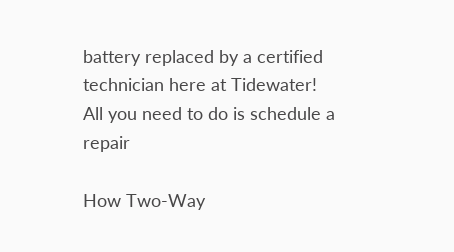battery replaced by a certified technician here at Tidewater! All you need to do is schedule a repair

How Two-Way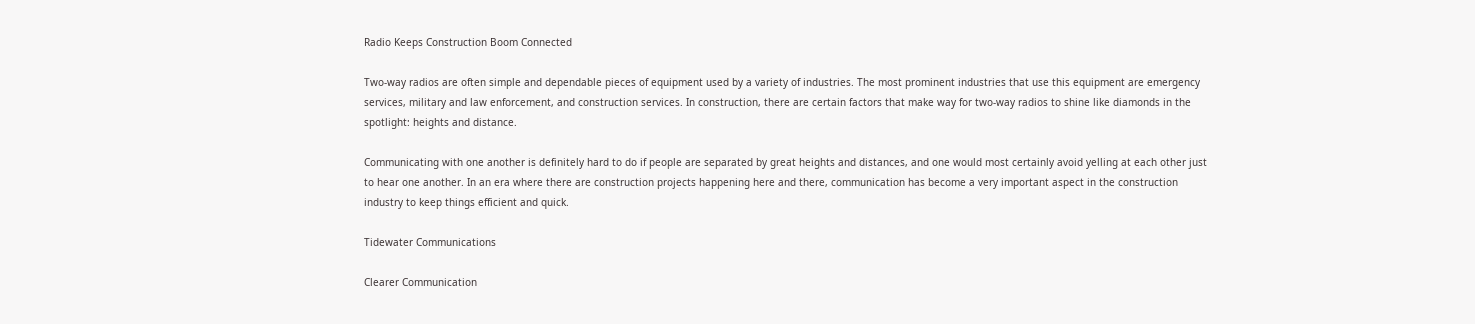Radio Keeps Construction Boom Connected

Two-way radios are often simple and dependable pieces of equipment used by a variety of industries. The most prominent industries that use this equipment are emergency services, military and law enforcement, and construction services. In construction, there are certain factors that make way for two-way radios to shine like diamonds in the spotlight: heights and distance.

Communicating with one another is definitely hard to do if people are separated by great heights and distances, and one would most certainly avoid yelling at each other just to hear one another. In an era where there are construction projects happening here and there, communication has become a very important aspect in the construction industry to keep things efficient and quick.

Tidewater Communications

Clearer Communication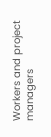Workers and project managers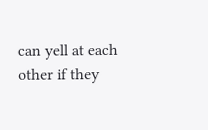can yell at each other if they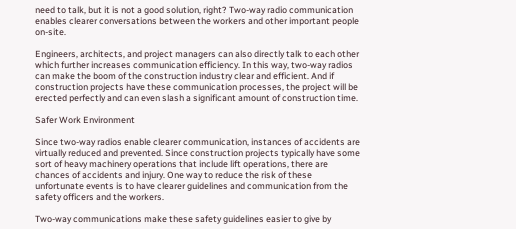need to talk, but it is not a good solution, right? Two-way radio communication enables clearer conversations between the workers and other important people on-site.

Engineers, architects, and project managers can also directly talk to each other which further increases communication efficiency. In this way, two-way radios can make the boom of the construction industry clear and efficient. And if construction projects have these communication processes, the project will be erected perfectly and can even slash a significant amount of construction time.

Safer Work Environment

Since two-way radios enable clearer communication, instances of accidents are virtually reduced and prevented. Since construction projects typically have some sort of heavy machinery operations that include lift operations, there are chances of accidents and injury. One way to reduce the risk of these unfortunate events is to have clearer guidelines and communication from the safety officers and the workers.

Two-way communications make these safety guidelines easier to give by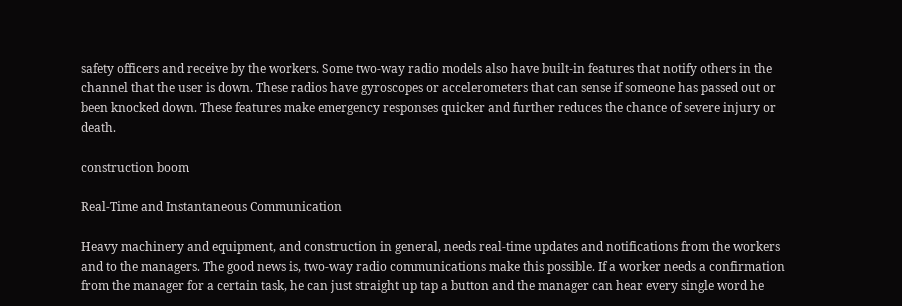safety officers and receive by the workers. Some two-way radio models also have built-in features that notify others in the channel that the user is down. These radios have gyroscopes or accelerometers that can sense if someone has passed out or been knocked down. These features make emergency responses quicker and further reduces the chance of severe injury or death.

construction boom

Real-Time and Instantaneous Communication

Heavy machinery and equipment, and construction in general, needs real-time updates and notifications from the workers and to the managers. The good news is, two-way radio communications make this possible. If a worker needs a confirmation from the manager for a certain task, he can just straight up tap a button and the manager can hear every single word he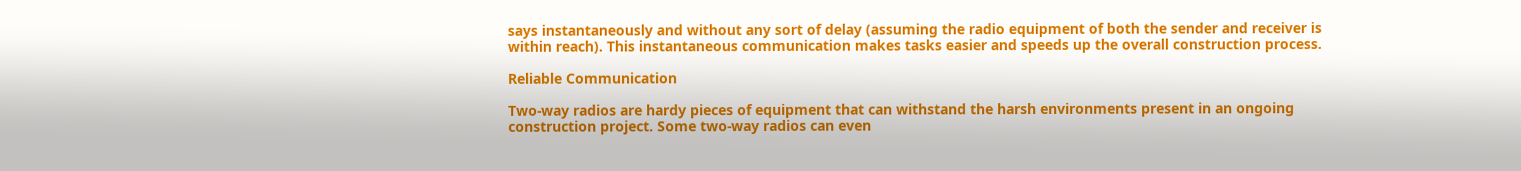says instantaneously and without any sort of delay (assuming the radio equipment of both the sender and receiver is within reach). This instantaneous communication makes tasks easier and speeds up the overall construction process.

Reliable Communication

Two-way radios are hardy pieces of equipment that can withstand the harsh environments present in an ongoing construction project. Some two-way radios can even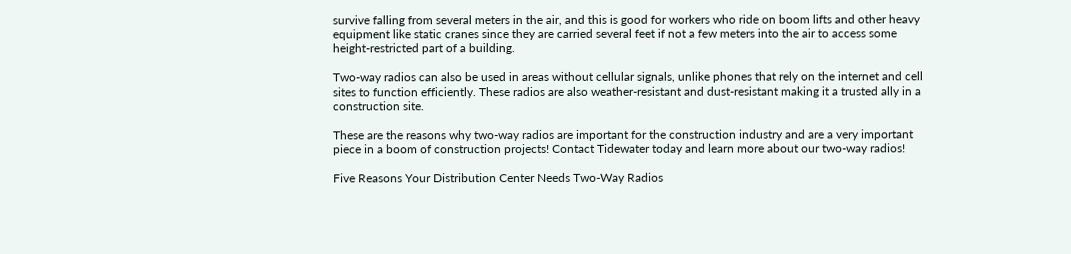survive falling from several meters in the air, and this is good for workers who ride on boom lifts and other heavy equipment like static cranes since they are carried several feet if not a few meters into the air to access some height-restricted part of a building.

Two-way radios can also be used in areas without cellular signals, unlike phones that rely on the internet and cell sites to function efficiently. These radios are also weather-resistant and dust-resistant making it a trusted ally in a construction site.

These are the reasons why two-way radios are important for the construction industry and are a very important piece in a boom of construction projects! Contact Tidewater today and learn more about our two-way radios!

Five Reasons Your Distribution Center Needs Two-Way Radios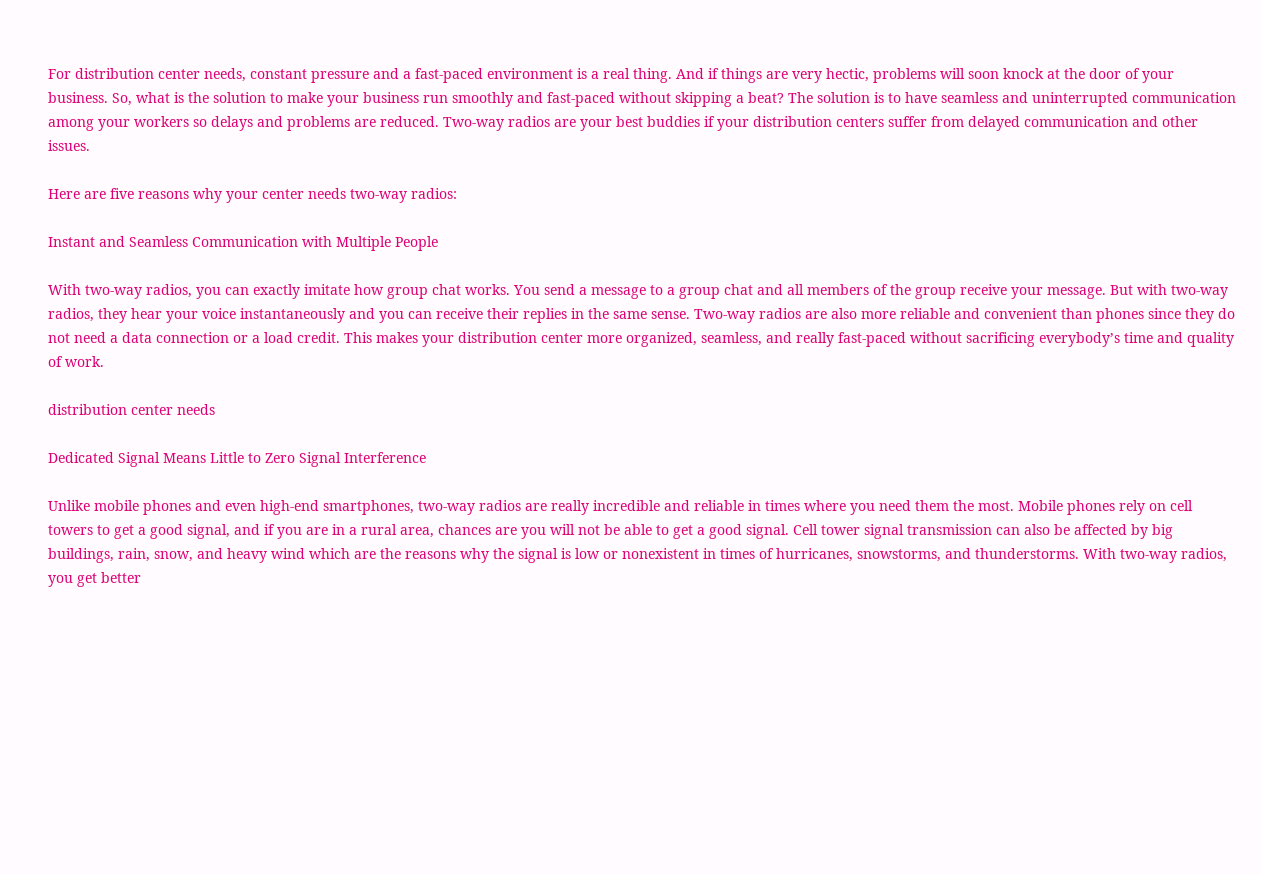For distribution center needs, constant pressure and a fast-paced environment is a real thing. And if things are very hectic, problems will soon knock at the door of your business. So, what is the solution to make your business run smoothly and fast-paced without skipping a beat? The solution is to have seamless and uninterrupted communication among your workers so delays and problems are reduced. Two-way radios are your best buddies if your distribution centers suffer from delayed communication and other issues.

Here are five reasons why your center needs two-way radios:

Instant and Seamless Communication with Multiple People

With two-way radios, you can exactly imitate how group chat works. You send a message to a group chat and all members of the group receive your message. But with two-way radios, they hear your voice instantaneously and you can receive their replies in the same sense. Two-way radios are also more reliable and convenient than phones since they do not need a data connection or a load credit. This makes your distribution center more organized, seamless, and really fast-paced without sacrificing everybody’s time and quality of work.

distribution center needs

Dedicated Signal Means Little to Zero Signal Interference

Unlike mobile phones and even high-end smartphones, two-way radios are really incredible and reliable in times where you need them the most. Mobile phones rely on cell towers to get a good signal, and if you are in a rural area, chances are you will not be able to get a good signal. Cell tower signal transmission can also be affected by big buildings, rain, snow, and heavy wind which are the reasons why the signal is low or nonexistent in times of hurricanes, snowstorms, and thunderstorms. With two-way radios, you get better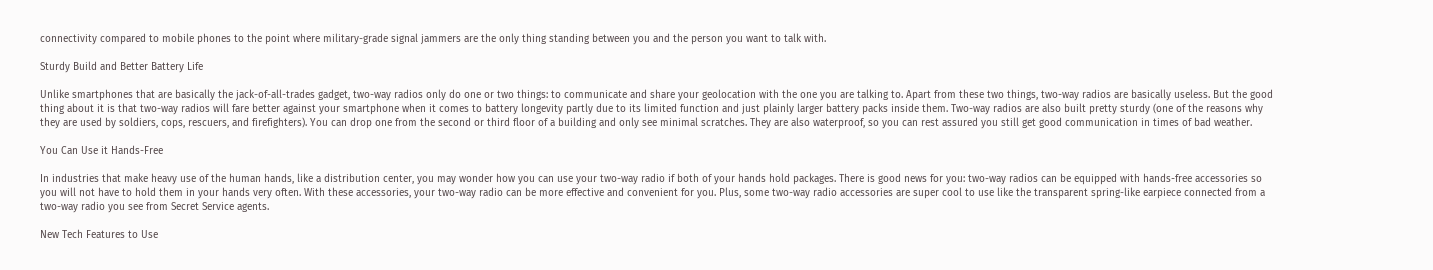connectivity compared to mobile phones to the point where military-grade signal jammers are the only thing standing between you and the person you want to talk with.

Sturdy Build and Better Battery Life

Unlike smartphones that are basically the jack-of-all-trades gadget, two-way radios only do one or two things: to communicate and share your geolocation with the one you are talking to. Apart from these two things, two-way radios are basically useless. But the good thing about it is that two-way radios will fare better against your smartphone when it comes to battery longevity partly due to its limited function and just plainly larger battery packs inside them. Two-way radios are also built pretty sturdy (one of the reasons why they are used by soldiers, cops, rescuers, and firefighters). You can drop one from the second or third floor of a building and only see minimal scratches. They are also waterproof, so you can rest assured you still get good communication in times of bad weather.

You Can Use it Hands-Free

In industries that make heavy use of the human hands, like a distribution center, you may wonder how you can use your two-way radio if both of your hands hold packages. There is good news for you: two-way radios can be equipped with hands-free accessories so you will not have to hold them in your hands very often. With these accessories, your two-way radio can be more effective and convenient for you. Plus, some two-way radio accessories are super cool to use like the transparent spring-like earpiece connected from a two-way radio you see from Secret Service agents.

New Tech Features to Use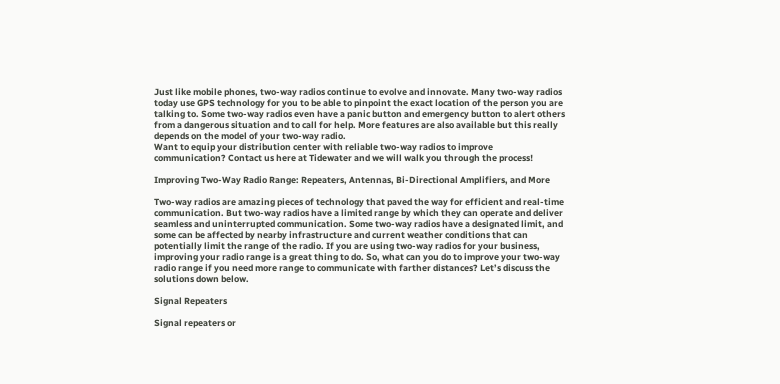Just like mobile phones, two-way radios continue to evolve and innovate. Many two-way radios today use GPS technology for you to be able to pinpoint the exact location of the person you are talking to. Some two-way radios even have a panic button and emergency button to alert others from a dangerous situation and to call for help. More features are also available but this really depends on the model of your two-way radio.
Want to equip your distribution center with reliable two-way radios to improve communication? Contact us here at Tidewater and we will walk you through the process!

Improving Two-Way Radio Range: Repeaters, Antennas, Bi-Directional Amplifiers, and More

Two-way radios are amazing pieces of technology that paved the way for efficient and real-time communication. But two-way radios have a limited range by which they can operate and deliver seamless and uninterrupted communication. Some two-way radios have a designated limit, and some can be affected by nearby infrastructure and current weather conditions that can potentially limit the range of the radio. If you are using two-way radios for your business, improving your radio range is a great thing to do. So, what can you do to improve your two-way radio range if you need more range to communicate with farther distances? Let’s discuss the solutions down below.

Signal Repeaters

Signal repeaters or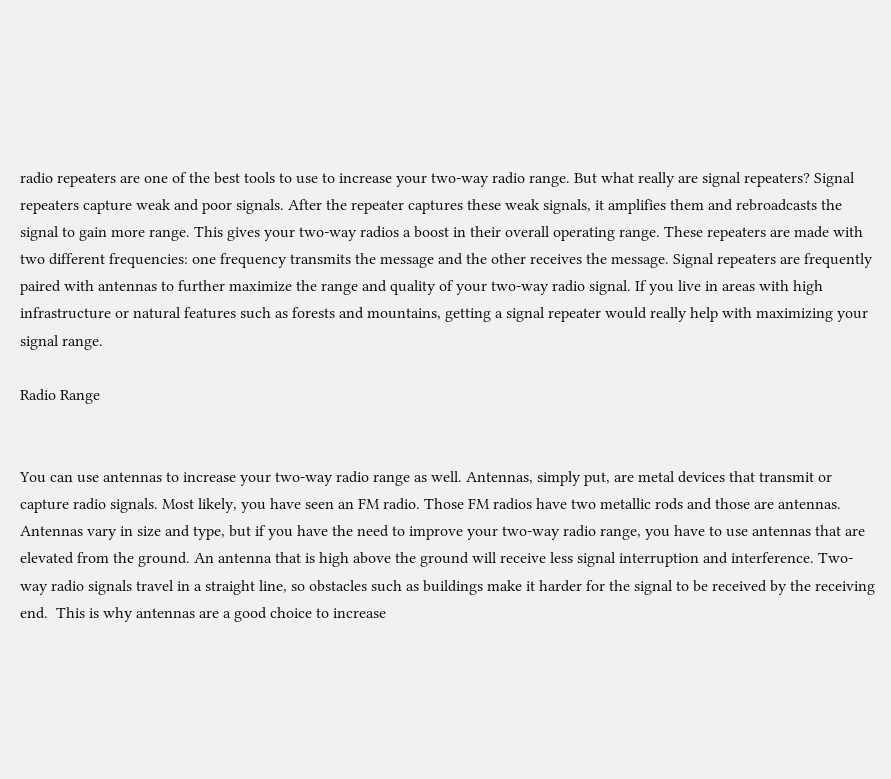radio repeaters are one of the best tools to use to increase your two-way radio range. But what really are signal repeaters? Signal repeaters capture weak and poor signals. After the repeater captures these weak signals, it amplifies them and rebroadcasts the signal to gain more range. This gives your two-way radios a boost in their overall operating range. These repeaters are made with two different frequencies: one frequency transmits the message and the other receives the message. Signal repeaters are frequently paired with antennas to further maximize the range and quality of your two-way radio signal. If you live in areas with high infrastructure or natural features such as forests and mountains, getting a signal repeater would really help with maximizing your signal range.

Radio Range


You can use antennas to increase your two-way radio range as well. Antennas, simply put, are metal devices that transmit or capture radio signals. Most likely, you have seen an FM radio. Those FM radios have two metallic rods and those are antennas. Antennas vary in size and type, but if you have the need to improve your two-way radio range, you have to use antennas that are elevated from the ground. An antenna that is high above the ground will receive less signal interruption and interference. Two-way radio signals travel in a straight line, so obstacles such as buildings make it harder for the signal to be received by the receiving end.  This is why antennas are a good choice to increase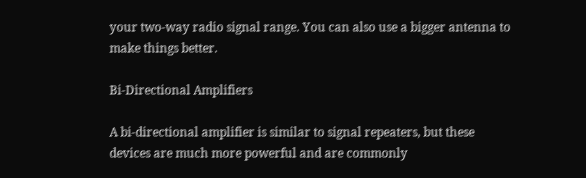your two-way radio signal range. You can also use a bigger antenna to make things better.

Bi-Directional Amplifiers

A bi-directional amplifier is similar to signal repeaters, but these devices are much more powerful and are commonly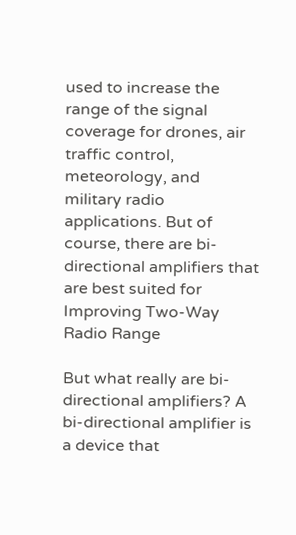used to increase the range of the signal coverage for drones, air traffic control, meteorology, and military radio applications. But of course, there are bi-directional amplifiers that are best suited for Improving Two-Way Radio Range

But what really are bi-directional amplifiers? A bi-directional amplifier is a device that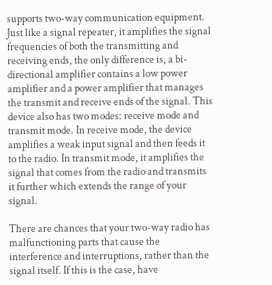supports two-way communication equipment. Just like a signal repeater, it amplifies the signal frequencies of both the transmitting and receiving ends, the only difference is, a bi-directional amplifier contains a low power amplifier and a power amplifier that manages the transmit and receive ends of the signal. This device also has two modes: receive mode and transmit mode. In receive mode, the device amplifies a weak input signal and then feeds it to the radio. In transmit mode, it amplifies the signal that comes from the radio and transmits it further which extends the range of your signal.

There are chances that your two-way radio has malfunctioning parts that cause the interference and interruptions, rather than the signal itself. If this is the case, have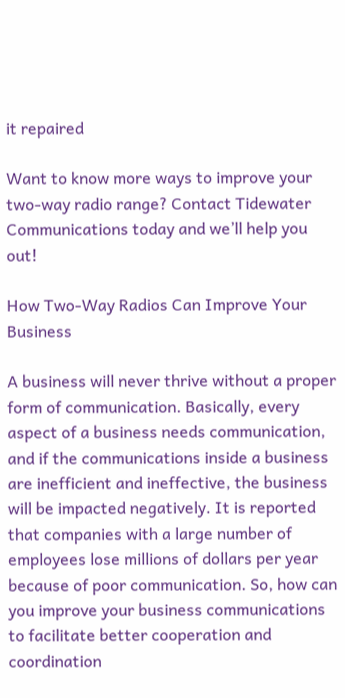it repaired

Want to know more ways to improve your two-way radio range? Contact Tidewater Communications today and we’ll help you out!

How Two-Way Radios Can Improve Your Business

A business will never thrive without a proper form of communication. Basically, every aspect of a business needs communication, and if the communications inside a business are inefficient and ineffective, the business will be impacted negatively. It is reported that companies with a large number of employees lose millions of dollars per year because of poor communication. So, how can you improve your business communications to facilitate better cooperation and coordination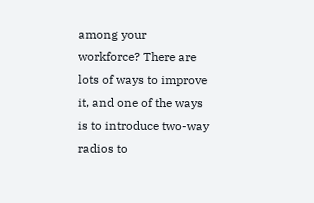among your workforce? There are lots of ways to improve it, and one of the ways is to introduce two-way radios to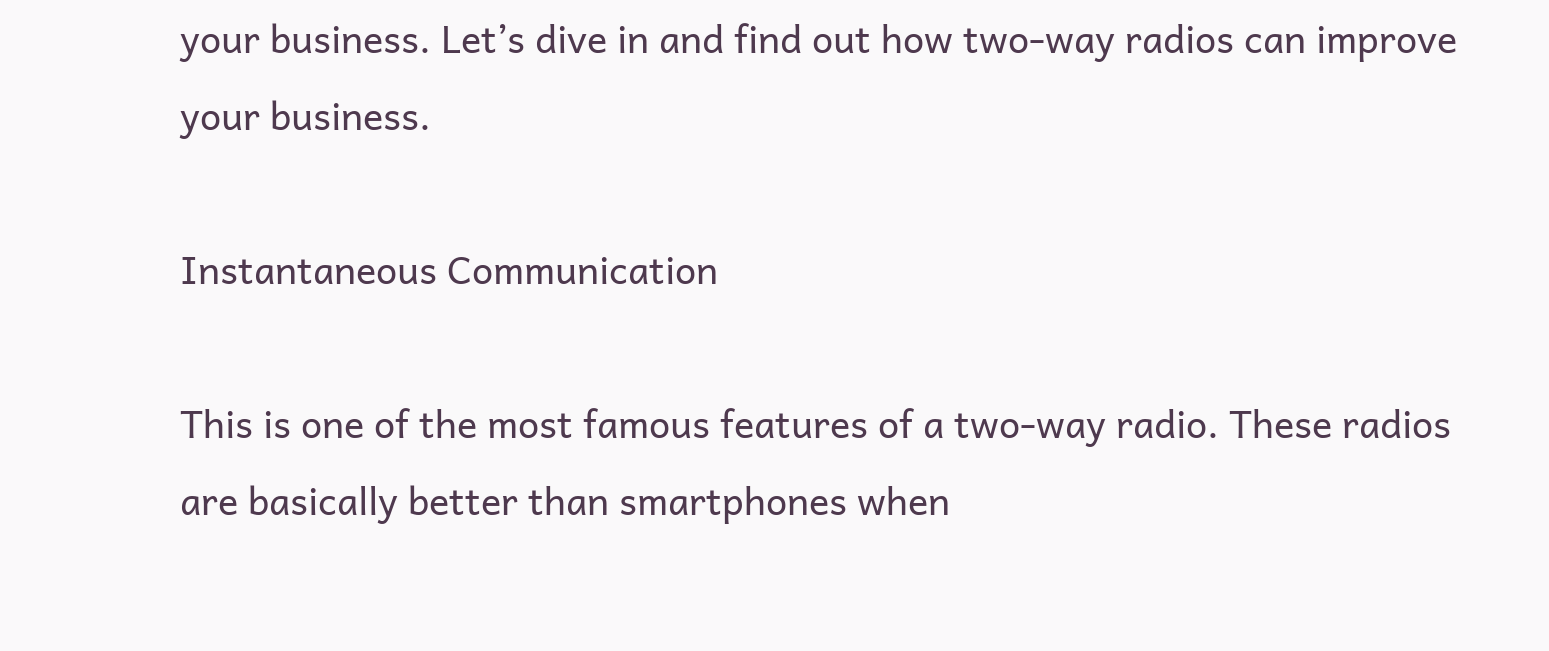your business. Let’s dive in and find out how two-way radios can improve your business.

Instantaneous Communication

This is one of the most famous features of a two-way radio. These radios are basically better than smartphones when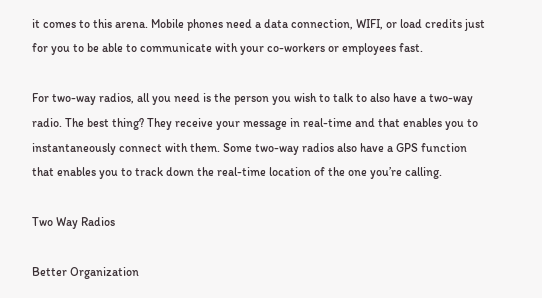it comes to this arena. Mobile phones need a data connection, WIFI, or load credits just for you to be able to communicate with your co-workers or employees fast.

For two-way radios, all you need is the person you wish to talk to also have a two-way radio. The best thing? They receive your message in real-time and that enables you to instantaneously connect with them. Some two-way radios also have a GPS function that enables you to track down the real-time location of the one you’re calling.

Two Way Radios

Better Organization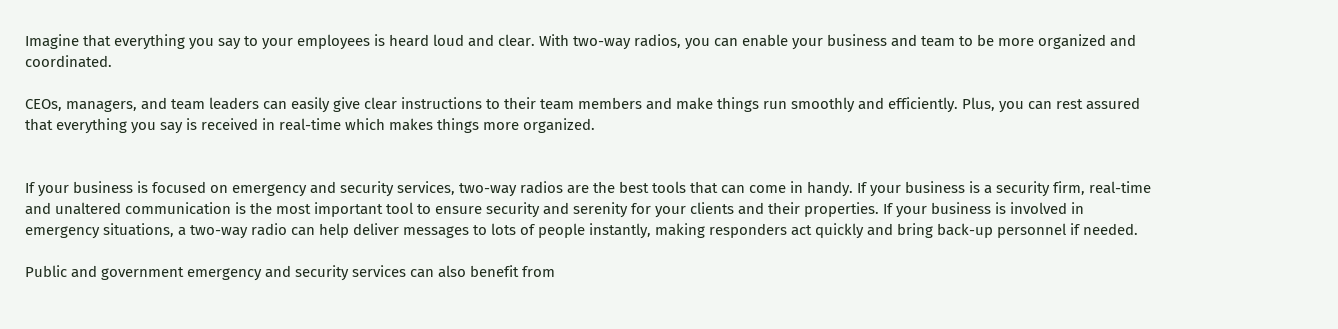Imagine that everything you say to your employees is heard loud and clear. With two-way radios, you can enable your business and team to be more organized and coordinated.

CEOs, managers, and team leaders can easily give clear instructions to their team members and make things run smoothly and efficiently. Plus, you can rest assured that everything you say is received in real-time which makes things more organized.


If your business is focused on emergency and security services, two-way radios are the best tools that can come in handy. If your business is a security firm, real-time and unaltered communication is the most important tool to ensure security and serenity for your clients and their properties. If your business is involved in emergency situations, a two-way radio can help deliver messages to lots of people instantly, making responders act quickly and bring back-up personnel if needed.

Public and government emergency and security services can also benefit from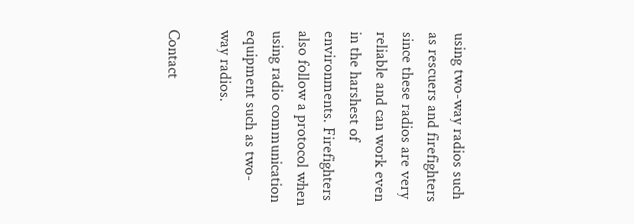using two-way radios such as rescuers and firefighters since these radios are very reliable and can work even in the harshest of environments. Firefighters also follow a protocol when using radio communication equipment such as two-way radios.

Contact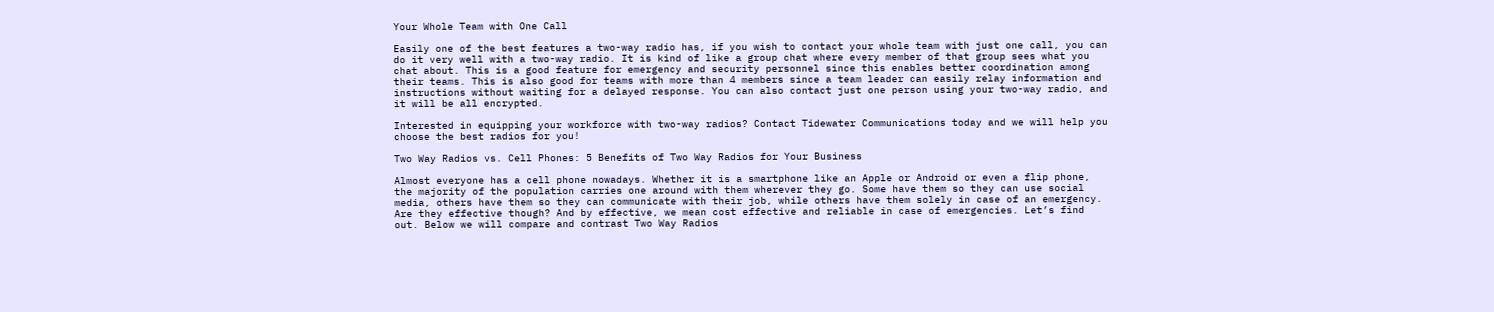Your Whole Team with One Call

Easily one of the best features a two-way radio has, if you wish to contact your whole team with just one call, you can do it very well with a two-way radio. It is kind of like a group chat where every member of that group sees what you chat about. This is a good feature for emergency and security personnel since this enables better coordination among their teams. This is also good for teams with more than 4 members since a team leader can easily relay information and instructions without waiting for a delayed response. You can also contact just one person using your two-way radio, and it will be all encrypted.

Interested in equipping your workforce with two-way radios? Contact Tidewater Communications today and we will help you choose the best radios for you!

Two Way Radios vs. Cell Phones: 5 Benefits of Two Way Radios for Your Business

Almost everyone has a cell phone nowadays. Whether it is a smartphone like an Apple or Android or even a flip phone, the majority of the population carries one around with them wherever they go. Some have them so they can use social media, others have them so they can communicate with their job, while others have them solely in case of an emergency. Are they effective though? And by effective, we mean cost effective and reliable in case of emergencies. Let’s find out. Below we will compare and contrast Two Way Radios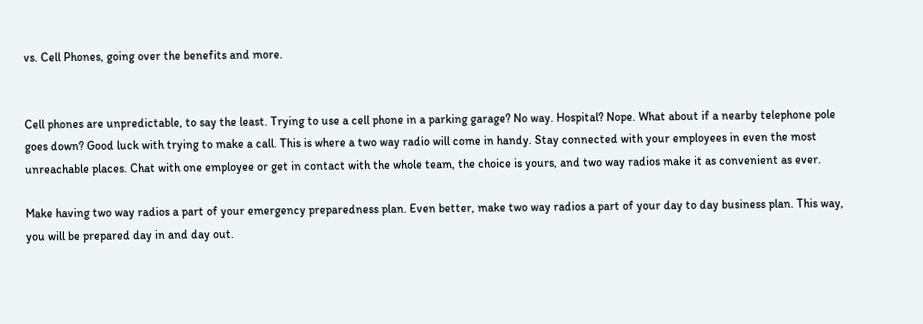vs. Cell Phones, going over the benefits and more.


Cell phones are unpredictable, to say the least. Trying to use a cell phone in a parking garage? No way. Hospital? Nope. What about if a nearby telephone pole goes down? Good luck with trying to make a call. This is where a two way radio will come in handy. Stay connected with your employees in even the most unreachable places. Chat with one employee or get in contact with the whole team, the choice is yours, and two way radios make it as convenient as ever.

Make having two way radios a part of your emergency preparedness plan. Even better, make two way radios a part of your day to day business plan. This way, you will be prepared day in and day out.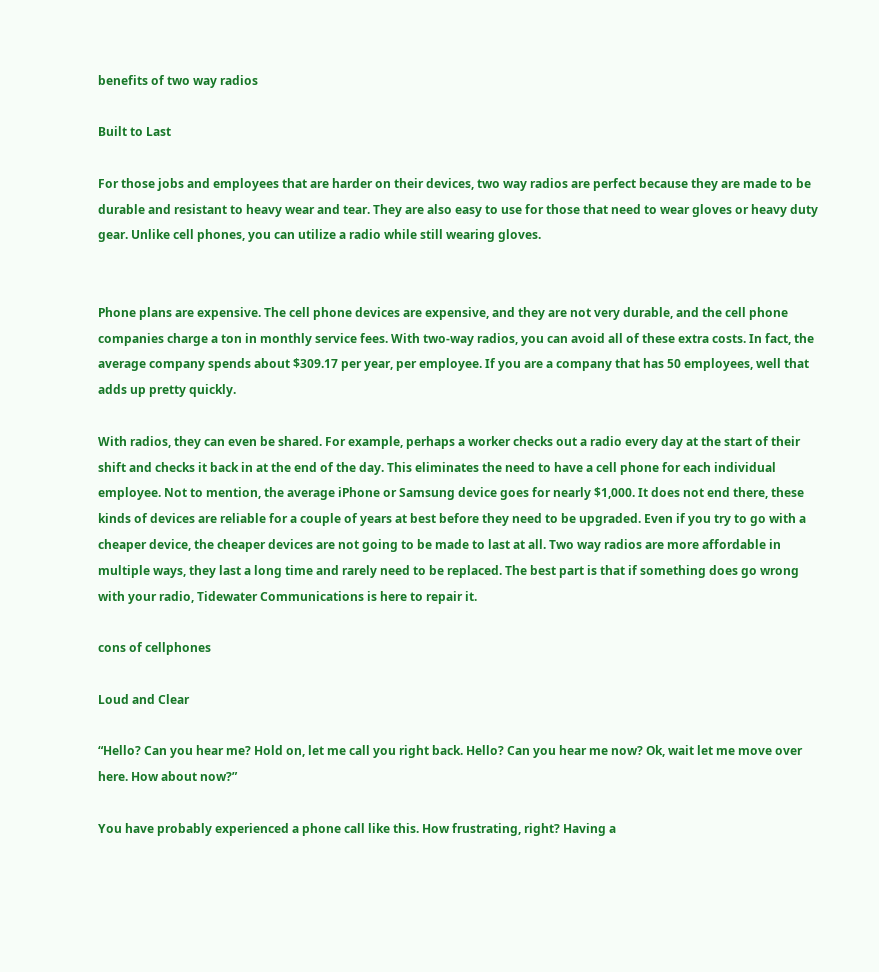benefits of two way radios

Built to Last

For those jobs and employees that are harder on their devices, two way radios are perfect because they are made to be durable and resistant to heavy wear and tear. They are also easy to use for those that need to wear gloves or heavy duty gear. Unlike cell phones, you can utilize a radio while still wearing gloves.


Phone plans are expensive. The cell phone devices are expensive, and they are not very durable, and the cell phone companies charge a ton in monthly service fees. With two-way radios, you can avoid all of these extra costs. In fact, the average company spends about $309.17 per year, per employee. If you are a company that has 50 employees, well that adds up pretty quickly.

With radios, they can even be shared. For example, perhaps a worker checks out a radio every day at the start of their shift and checks it back in at the end of the day. This eliminates the need to have a cell phone for each individual employee. Not to mention, the average iPhone or Samsung device goes for nearly $1,000. It does not end there, these kinds of devices are reliable for a couple of years at best before they need to be upgraded. Even if you try to go with a cheaper device, the cheaper devices are not going to be made to last at all. Two way radios are more affordable in multiple ways, they last a long time and rarely need to be replaced. The best part is that if something does go wrong with your radio, Tidewater Communications is here to repair it.

cons of cellphones

Loud and Clear

“Hello? Can you hear me? Hold on, let me call you right back. Hello? Can you hear me now? Ok, wait let me move over here. How about now?”

You have probably experienced a phone call like this. How frustrating, right? Having a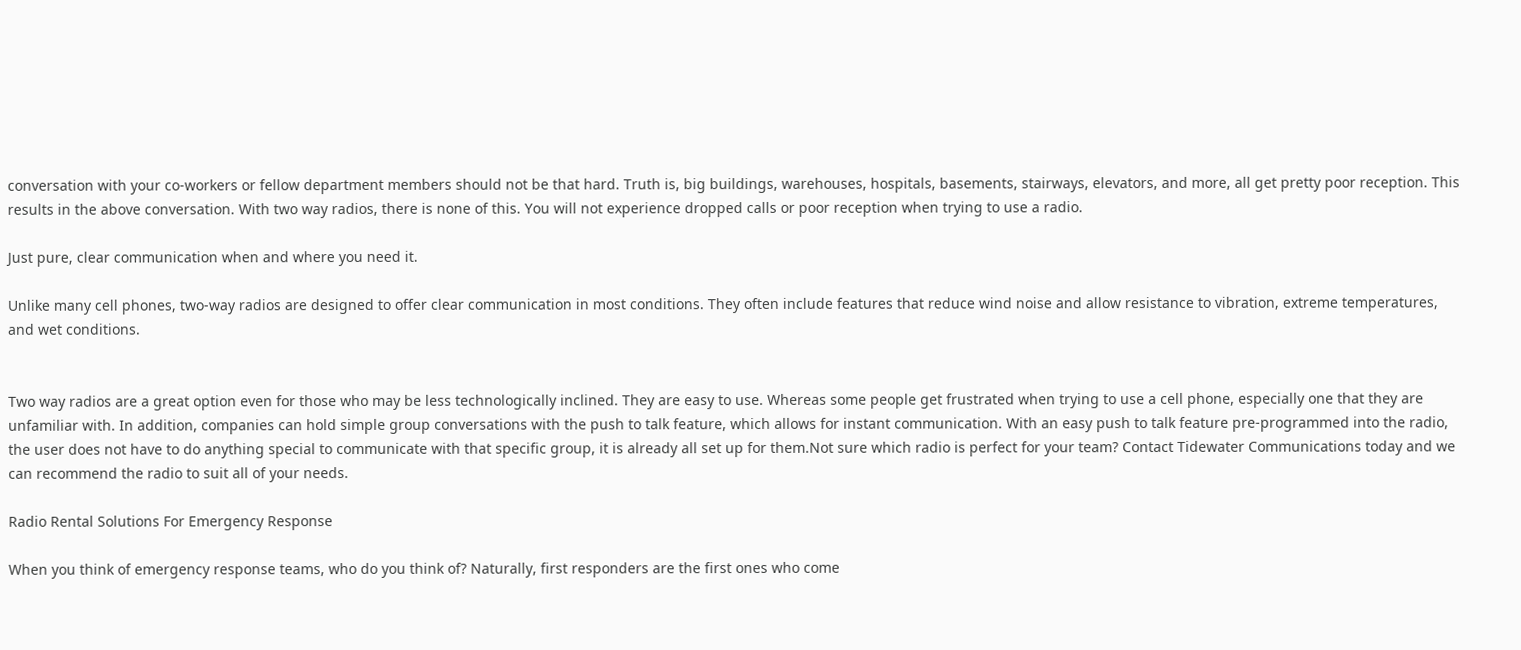conversation with your co-workers or fellow department members should not be that hard. Truth is, big buildings, warehouses, hospitals, basements, stairways, elevators, and more, all get pretty poor reception. This results in the above conversation. With two way radios, there is none of this. You will not experience dropped calls or poor reception when trying to use a radio.

Just pure, clear communication when and where you need it.

Unlike many cell phones, two-way radios are designed to offer clear communication in most conditions. They often include features that reduce wind noise and allow resistance to vibration, extreme temperatures, and wet conditions.


Two way radios are a great option even for those who may be less technologically inclined. They are easy to use. Whereas some people get frustrated when trying to use a cell phone, especially one that they are unfamiliar with. In addition, companies can hold simple group conversations with the push to talk feature, which allows for instant communication. With an easy push to talk feature pre-programmed into the radio, the user does not have to do anything special to communicate with that specific group, it is already all set up for them.Not sure which radio is perfect for your team? Contact Tidewater Communications today and we can recommend the radio to suit all of your needs.

Radio Rental Solutions For Emergency Response

When you think of emergency response teams, who do you think of? Naturally, first responders are the first ones who come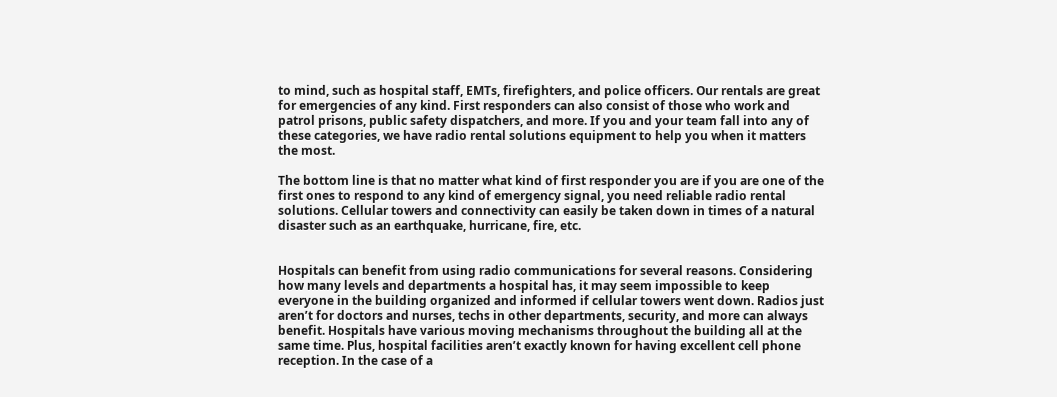to mind, such as hospital staff, EMTs, firefighters, and police officers. Our rentals are great for emergencies of any kind. First responders can also consist of those who work and patrol prisons, public safety dispatchers, and more. If you and your team fall into any of these categories, we have radio rental solutions equipment to help you when it matters the most.

The bottom line is that no matter what kind of first responder you are if you are one of the first ones to respond to any kind of emergency signal, you need reliable radio rental solutions. Cellular towers and connectivity can easily be taken down in times of a natural disaster such as an earthquake, hurricane, fire, etc.


Hospitals can benefit from using radio communications for several reasons. Considering how many levels and departments a hospital has, it may seem impossible to keep everyone in the building organized and informed if cellular towers went down. Radios just aren’t for doctors and nurses, techs in other departments, security, and more can always benefit. Hospitals have various moving mechanisms throughout the building all at the same time. Plus, hospital facilities aren’t exactly known for having excellent cell phone reception. In the case of a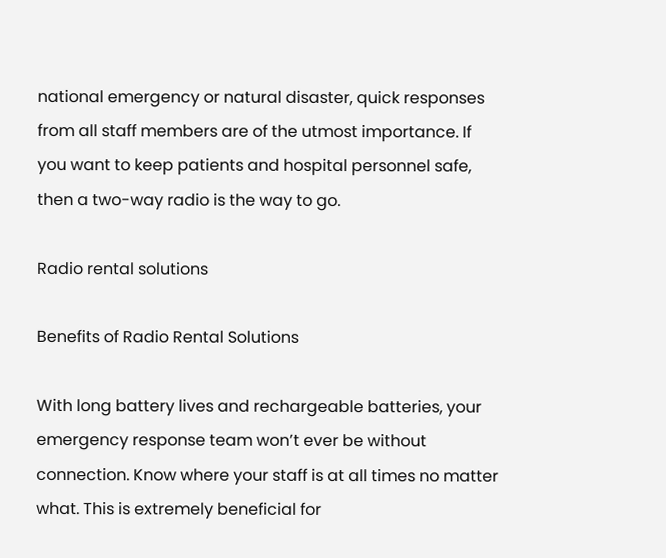national emergency or natural disaster, quick responses from all staff members are of the utmost importance. If you want to keep patients and hospital personnel safe, then a two-way radio is the way to go.

Radio rental solutions

Benefits of Radio Rental Solutions

With long battery lives and rechargeable batteries, your emergency response team won’t ever be without connection. Know where your staff is at all times no matter what. This is extremely beneficial for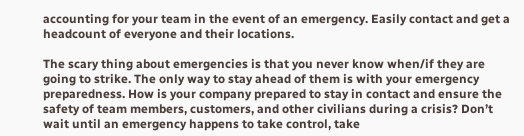accounting for your team in the event of an emergency. Easily contact and get a headcount of everyone and their locations.

The scary thing about emergencies is that you never know when/if they are going to strike. The only way to stay ahead of them is with your emergency preparedness. How is your company prepared to stay in contact and ensure the safety of team members, customers, and other civilians during a crisis? Don’t wait until an emergency happens to take control, take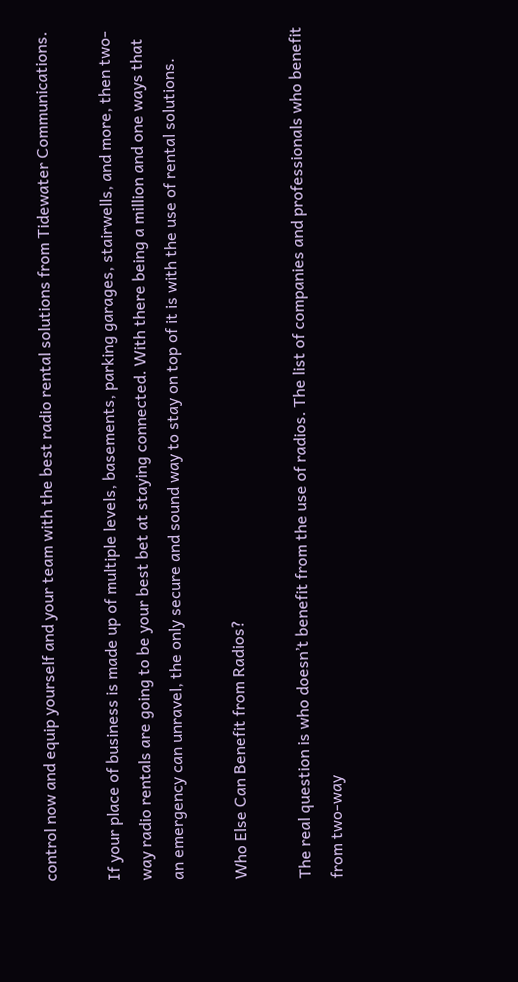control now and equip yourself and your team with the best radio rental solutions from Tidewater Communications.

If your place of business is made up of multiple levels, basements, parking garages, stairwells, and more, then two-way radio rentals are going to be your best bet at staying connected. With there being a million and one ways that an emergency can unravel, the only secure and sound way to stay on top of it is with the use of rental solutions.

Who Else Can Benefit from Radios?

The real question is who doesn’t benefit from the use of radios. The list of companies and professionals who benefit from two-way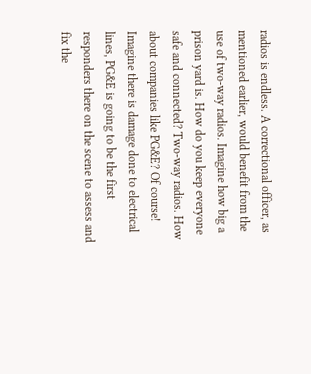radios is endless. A correctional officer, as mentioned earlier, would benefit from the use of two-way radios. Imagine how big a prison yard is. How do you keep everyone safe and connected? Two-way radios. How about companies like PG&E? Of course! Imagine there is damage done to electrical lines, PG&E is going to be the first responders there on the scene to assess and fix the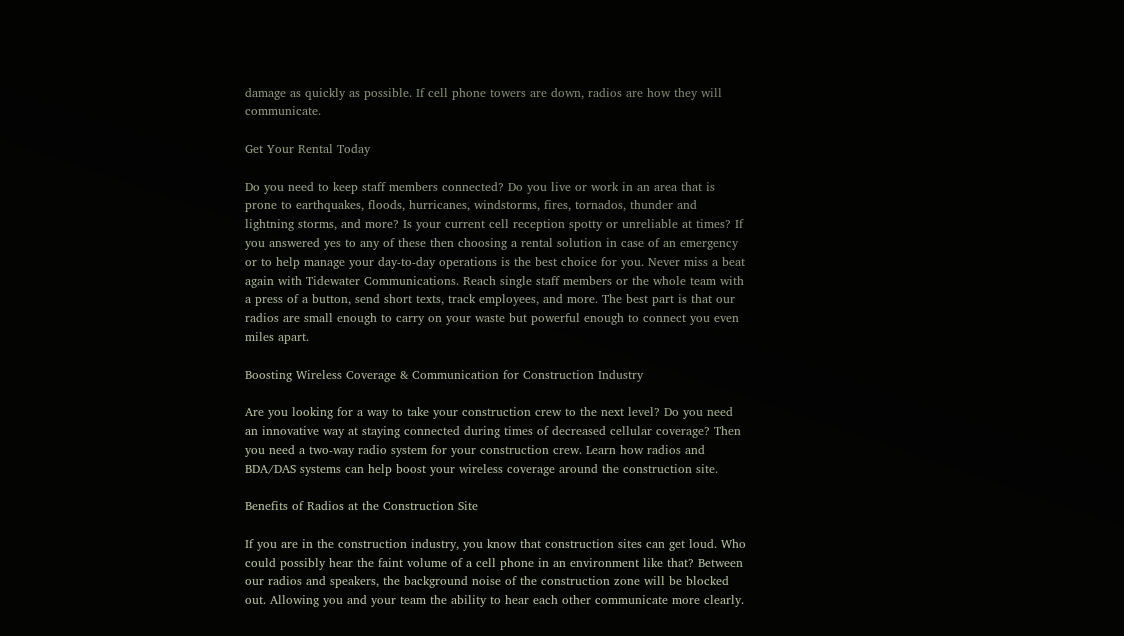damage as quickly as possible. If cell phone towers are down, radios are how they will communicate.

Get Your Rental Today

Do you need to keep staff members connected? Do you live or work in an area that is prone to earthquakes, floods, hurricanes, windstorms, fires, tornados, thunder and lightning storms, and more? Is your current cell reception spotty or unreliable at times? If you answered yes to any of these then choosing a rental solution in case of an emergency or to help manage your day-to-day operations is the best choice for you. Never miss a beat again with Tidewater Communications. Reach single staff members or the whole team with a press of a button, send short texts, track employees, and more. The best part is that our radios are small enough to carry on your waste but powerful enough to connect you even miles apart.

Boosting Wireless Coverage & Communication for Construction Industry

Are you looking for a way to take your construction crew to the next level? Do you need an innovative way at staying connected during times of decreased cellular coverage? Then you need a two-way radio system for your construction crew. Learn how radios and BDA/DAS systems can help boost your wireless coverage around the construction site.

Benefits of Radios at the Construction Site

If you are in the construction industry, you know that construction sites can get loud. Who could possibly hear the faint volume of a cell phone in an environment like that? Between our radios and speakers, the background noise of the construction zone will be blocked out. Allowing you and your team the ability to hear each other communicate more clearly.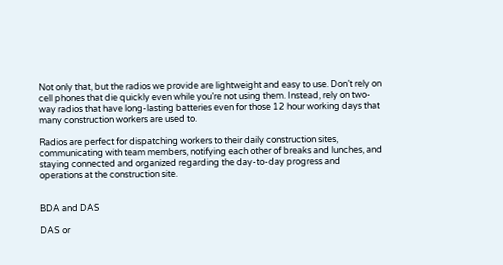Not only that, but the radios we provide are lightweight and easy to use. Don’t rely on cell phones that die quickly even while you’re not using them. Instead, rely on two-way radios that have long-lasting batteries even for those 12 hour working days that many construction workers are used to.

Radios are perfect for dispatching workers to their daily construction sites, communicating with team members, notifying each other of breaks and lunches, and staying connected and organized regarding the day-to-day progress and operations at the construction site.


BDA and DAS

DAS or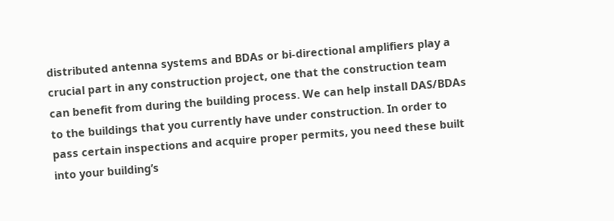distributed antenna systems and BDAs or bi-directional amplifiers play a crucial part in any construction project, one that the construction team can benefit from during the building process. We can help install DAS/BDAs to the buildings that you currently have under construction. In order to pass certain inspections and acquire proper permits, you need these built into your building’s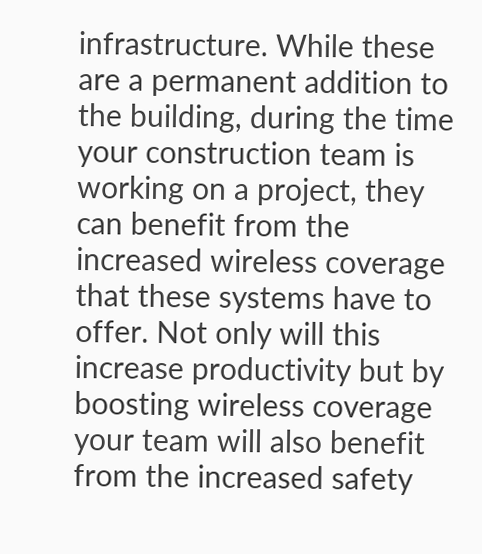infrastructure. While these are a permanent addition to the building, during the time your construction team is working on a project, they can benefit from the increased wireless coverage that these systems have to offer. Not only will this increase productivity but by boosting wireless coverage your team will also benefit from the increased safety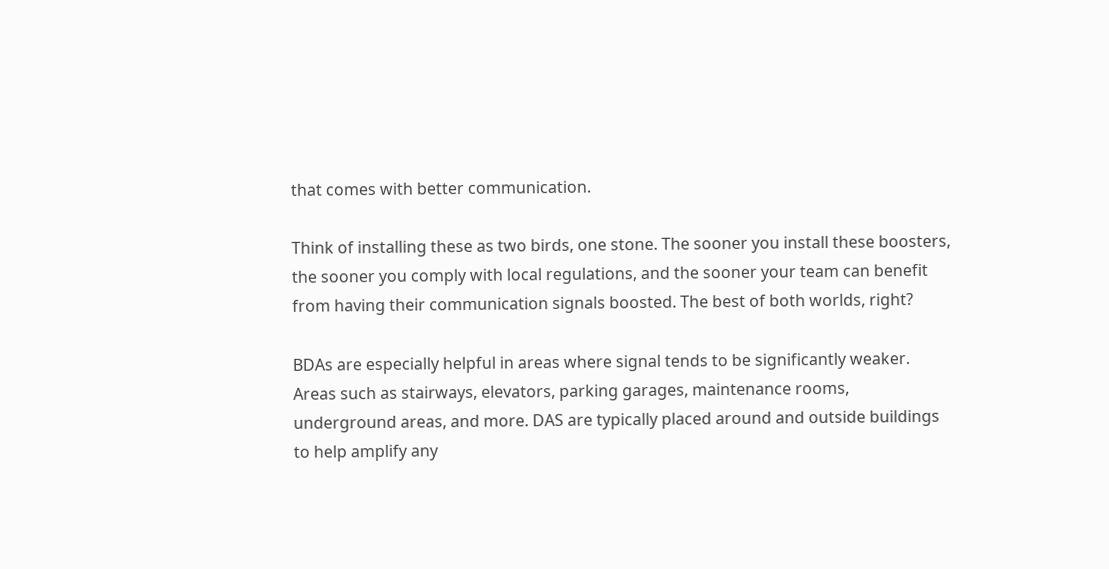that comes with better communication.

Think of installing these as two birds, one stone. The sooner you install these boosters, the sooner you comply with local regulations, and the sooner your team can benefit from having their communication signals boosted. The best of both worlds, right?

BDAs are especially helpful in areas where signal tends to be significantly weaker. Areas such as stairways, elevators, parking garages, maintenance rooms, underground areas, and more. DAS are typically placed around and outside buildings to help amplify any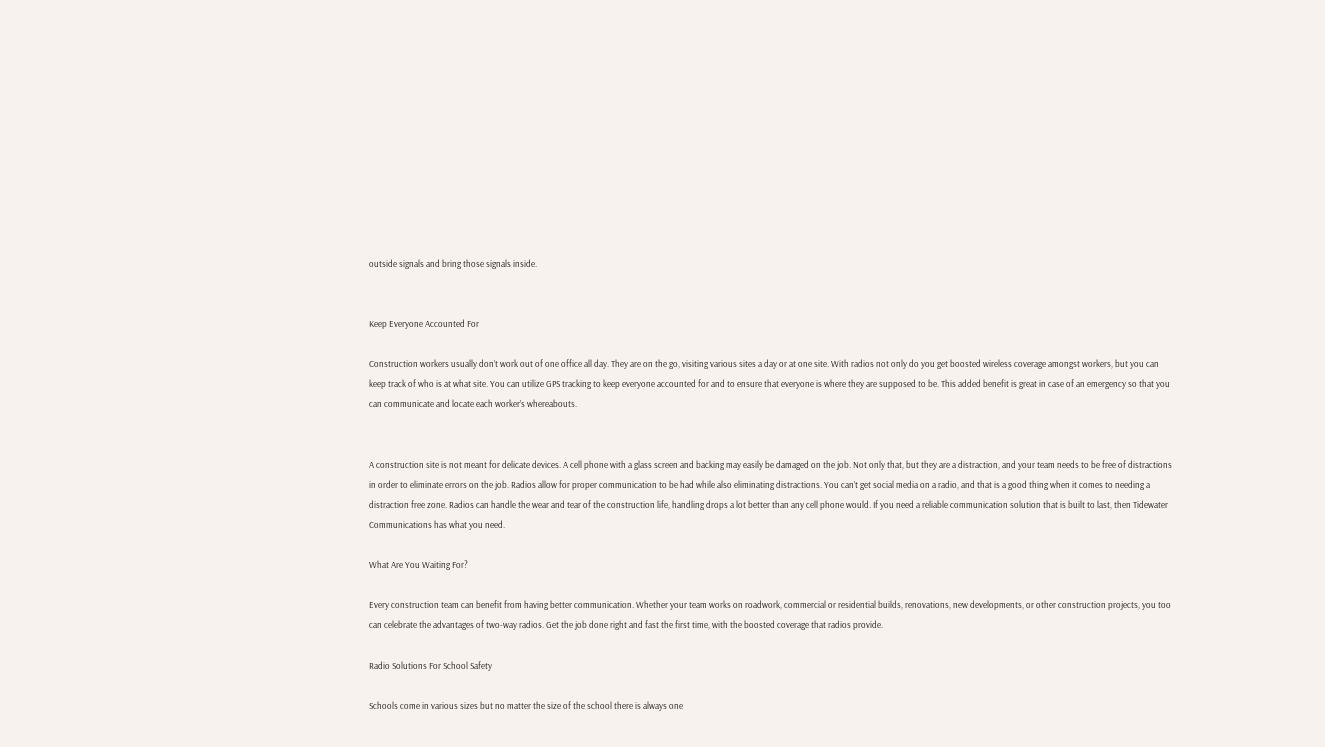outside signals and bring those signals inside.


Keep Everyone Accounted For

Construction workers usually don’t work out of one office all day. They are on the go, visiting various sites a day or at one site. With radios not only do you get boosted wireless coverage amongst workers, but you can keep track of who is at what site. You can utilize GPS tracking to keep everyone accounted for and to ensure that everyone is where they are supposed to be. This added benefit is great in case of an emergency so that you can communicate and locate each worker’s whereabouts.


A construction site is not meant for delicate devices. A cell phone with a glass screen and backing may easily be damaged on the job. Not only that, but they are a distraction, and your team needs to be free of distractions in order to eliminate errors on the job. Radios allow for proper communication to be had while also eliminating distractions. You can’t get social media on a radio, and that is a good thing when it comes to needing a distraction free zone. Radios can handle the wear and tear of the construction life, handling drops a lot better than any cell phone would. If you need a reliable communication solution that is built to last, then Tidewater Communications has what you need.

What Are You Waiting For?

Every construction team can benefit from having better communication. Whether your team works on roadwork, commercial or residential builds, renovations, new developments, or other construction projects, you too can celebrate the advantages of two-way radios. Get the job done right and fast the first time, with the boosted coverage that radios provide.

Radio Solutions For School Safety

Schools come in various sizes but no matter the size of the school there is always one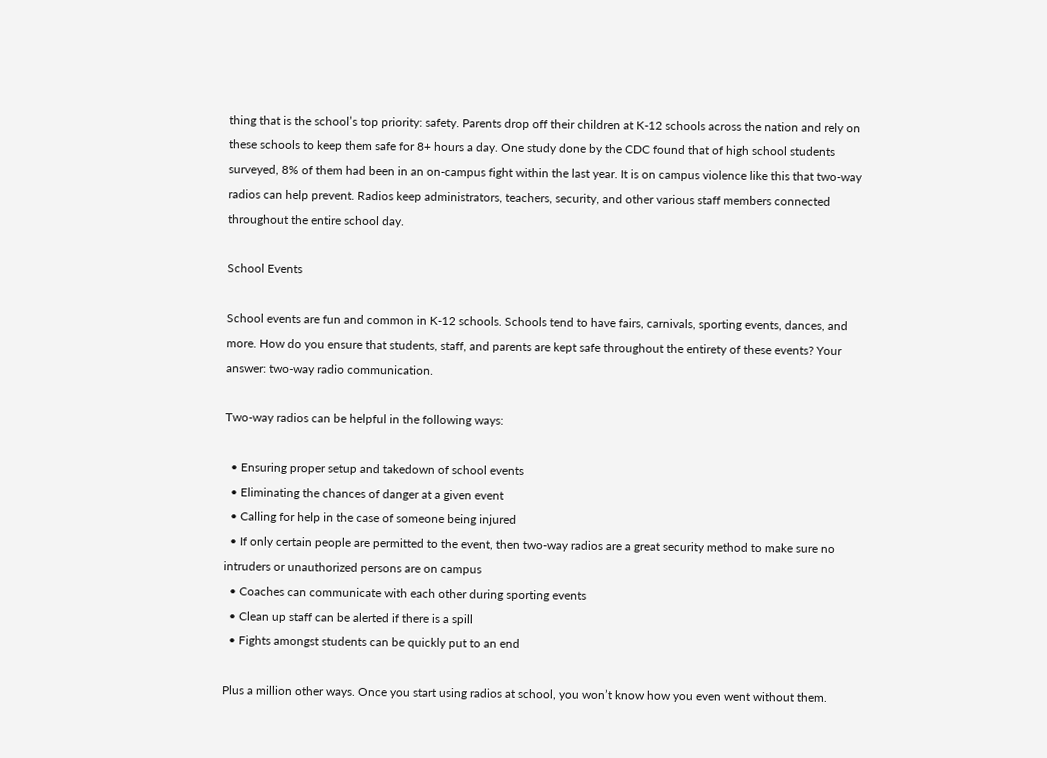thing that is the school’s top priority: safety. Parents drop off their children at K-12 schools across the nation and rely on these schools to keep them safe for 8+ hours a day. One study done by the CDC found that of high school students surveyed, 8% of them had been in an on-campus fight within the last year. It is on campus violence like this that two-way radios can help prevent. Radios keep administrators, teachers, security, and other various staff members connected throughout the entire school day.

School Events

School events are fun and common in K-12 schools. Schools tend to have fairs, carnivals, sporting events, dances, and more. How do you ensure that students, staff, and parents are kept safe throughout the entirety of these events? Your answer: two-way radio communication.

Two-way radios can be helpful in the following ways:

  • Ensuring proper setup and takedown of school events
  • Eliminating the chances of danger at a given event
  • Calling for help in the case of someone being injured
  • If only certain people are permitted to the event, then two-way radios are a great security method to make sure no intruders or unauthorized persons are on campus
  • Coaches can communicate with each other during sporting events
  • Clean up staff can be alerted if there is a spill
  • Fights amongst students can be quickly put to an end

Plus a million other ways. Once you start using radios at school, you won’t know how you even went without them.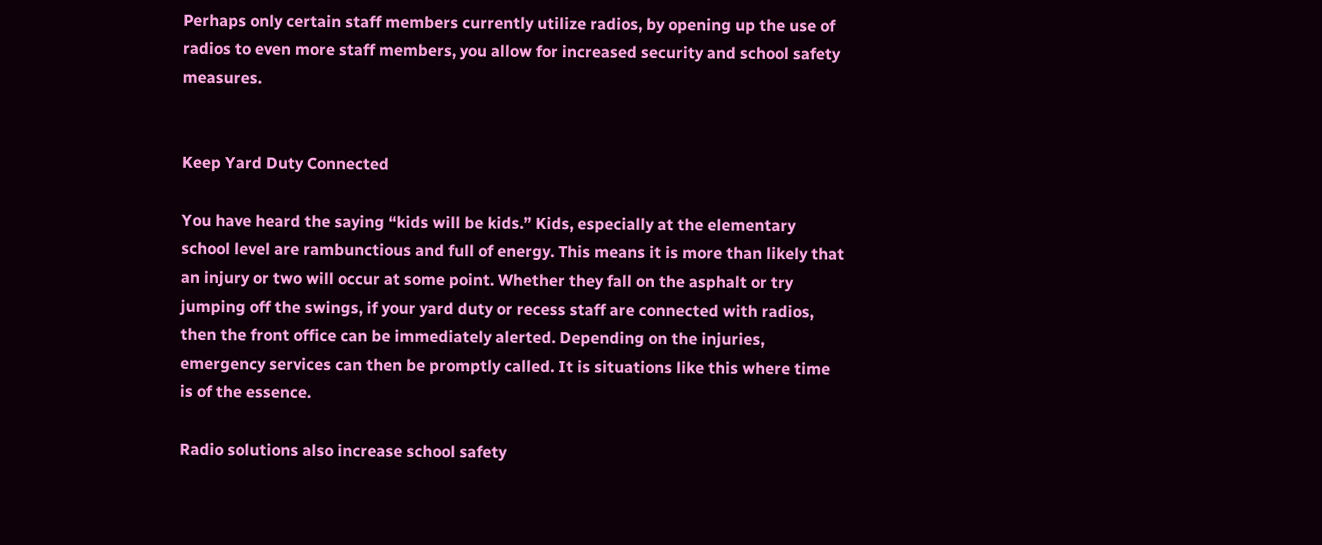Perhaps only certain staff members currently utilize radios, by opening up the use of radios to even more staff members, you allow for increased security and school safety measures.


Keep Yard Duty Connected

You have heard the saying “kids will be kids.” Kids, especially at the elementary school level are rambunctious and full of energy. This means it is more than likely that an injury or two will occur at some point. Whether they fall on the asphalt or try jumping off the swings, if your yard duty or recess staff are connected with radios, then the front office can be immediately alerted. Depending on the injuries, emergency services can then be promptly called. It is situations like this where time is of the essence.

Radio solutions also increase school safety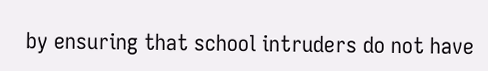by ensuring that school intruders do not have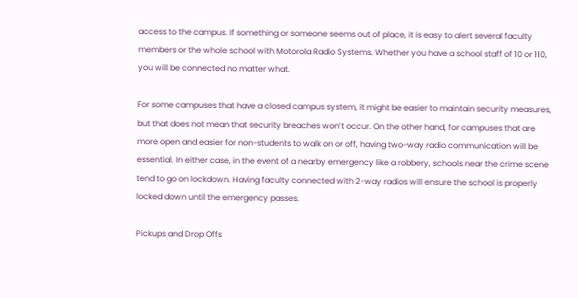access to the campus. If something or someone seems out of place, it is easy to alert several faculty members or the whole school with Motorola Radio Systems. Whether you have a school staff of 10 or 110, you will be connected no matter what.

For some campuses that have a closed campus system, it might be easier to maintain security measures, but that does not mean that security breaches won’t occur. On the other hand, for campuses that are more open and easier for non-students to walk on or off, having two-way radio communication will be essential. In either case, in the event of a nearby emergency like a robbery, schools near the crime scene tend to go on lockdown. Having faculty connected with 2-way radios will ensure the school is properly locked down until the emergency passes.

Pickups and Drop Offs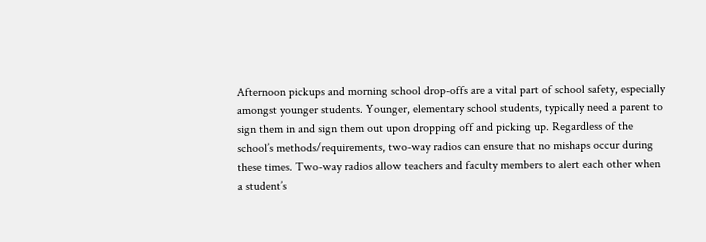Afternoon pickups and morning school drop-offs are a vital part of school safety, especially amongst younger students. Younger, elementary school students, typically need a parent to sign them in and sign them out upon dropping off and picking up. Regardless of the school’s methods/requirements, two-way radios can ensure that no mishaps occur during these times. Two-way radios allow teachers and faculty members to alert each other when a student’s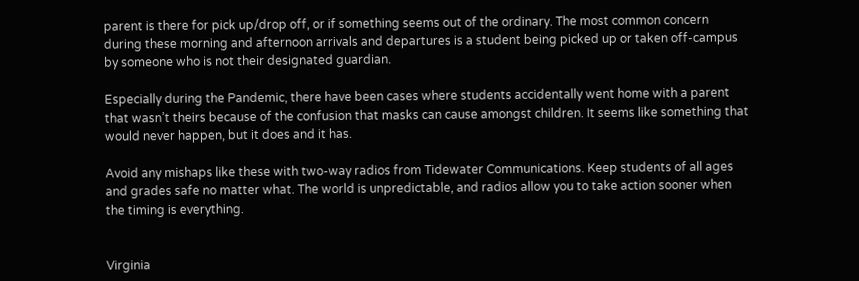parent is there for pick up/drop off, or if something seems out of the ordinary. The most common concern during these morning and afternoon arrivals and departures is a student being picked up or taken off-campus by someone who is not their designated guardian.

Especially during the Pandemic, there have been cases where students accidentally went home with a parent that wasn’t theirs because of the confusion that masks can cause amongst children. It seems like something that would never happen, but it does and it has.

Avoid any mishaps like these with two-way radios from Tidewater Communications. Keep students of all ages and grades safe no matter what. The world is unpredictable, and radios allow you to take action sooner when the timing is everything.


Virginia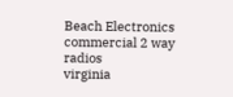Beach Electronics
commercial 2 way radios
virginia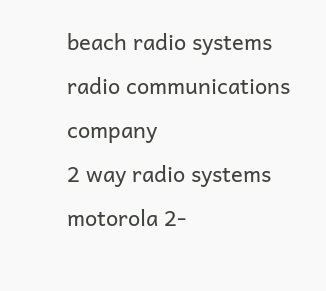beach radio systems
radio communications company
2 way radio systems
motorola 2-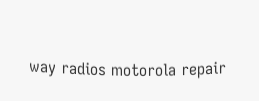way radios motorola repair